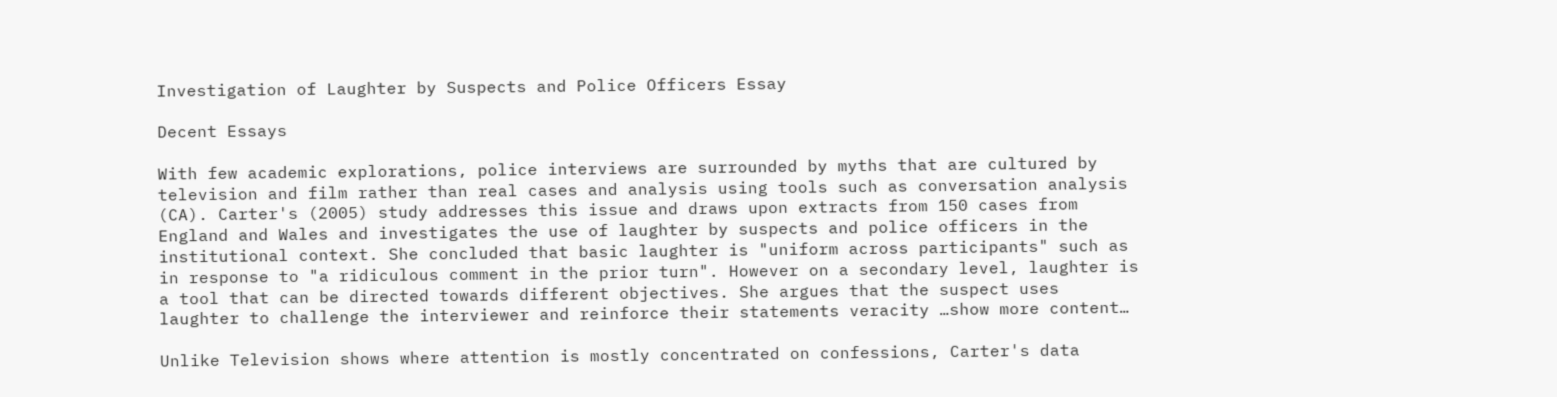Investigation of Laughter by Suspects and Police Officers Essay

Decent Essays

With few academic explorations, police interviews are surrounded by myths that are cultured by television and film rather than real cases and analysis using tools such as conversation analysis (CA). Carter's (2005) study addresses this issue and draws upon extracts from 150 cases from England and Wales and investigates the use of laughter by suspects and police officers in the institutional context. She concluded that basic laughter is "uniform across participants" such as in response to "a ridiculous comment in the prior turn". However on a secondary level, laughter is a tool that can be directed towards different objectives. She argues that the suspect uses laughter to challenge the interviewer and reinforce their statements veracity …show more content…

Unlike Television shows where attention is mostly concentrated on confessions, Carter's data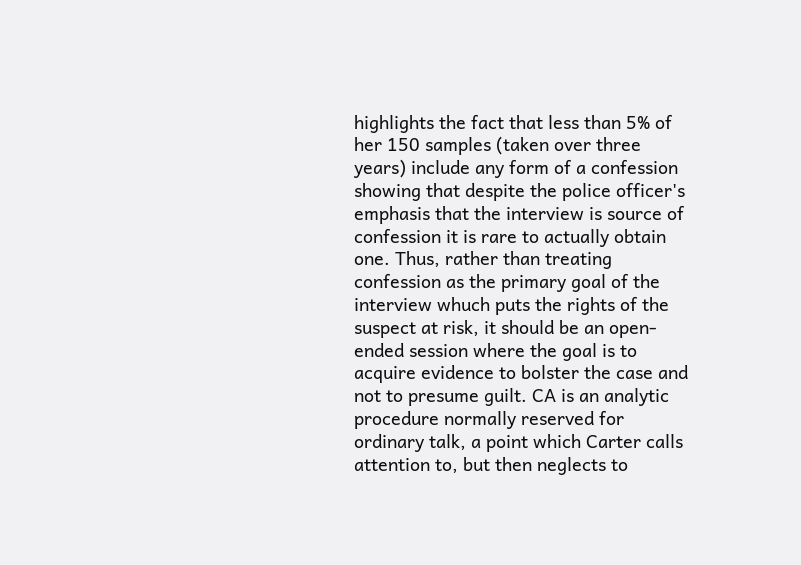highlights the fact that less than 5% of her 150 samples (taken over three years) include any form of a confession showing that despite the police officer's emphasis that the interview is source of confession it is rare to actually obtain one. Thus, rather than treating confession as the primary goal of the interview whuch puts the rights of the suspect at risk, it should be an open-ended session where the goal is to acquire evidence to bolster the case and not to presume guilt. CA is an analytic procedure normally reserved for ordinary talk, a point which Carter calls attention to, but then neglects to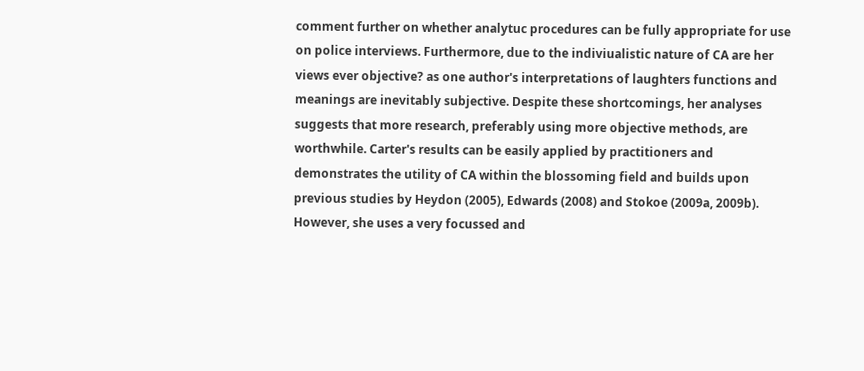comment further on whether analytuc procedures can be fully appropriate for use on police interviews. Furthermore, due to the indiviualistic nature of CA are her views ever objective? as one author's interpretations of laughters functions and meanings are inevitably subjective. Despite these shortcomings, her analyses suggests that more research, preferably using more objective methods, are worthwhile. Carter's results can be easily applied by practitioners and demonstrates the utility of CA within the blossoming field and builds upon previous studies by Heydon (2005), Edwards (2008) and Stokoe (2009a, 2009b). However, she uses a very focussed and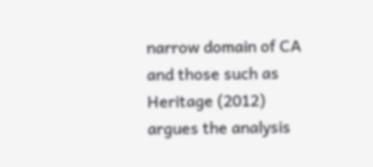narrow domain of CA and those such as Heritage (2012) argues the analysis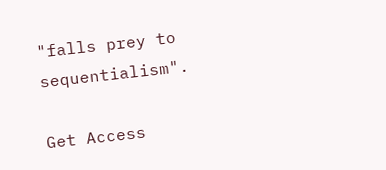"falls prey to sequentialism".

Get Access